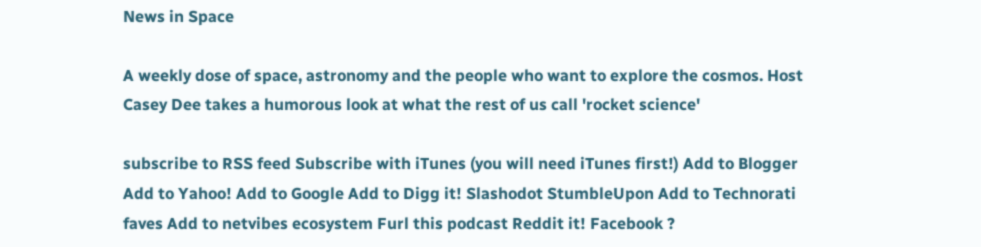News in Space

A weekly dose of space, astronomy and the people who want to explore the cosmos. Host Casey Dee takes a humorous look at what the rest of us call 'rocket science'

subscribe to RSS feed Subscribe with iTunes (you will need iTunes first!) Add to Blogger Add to Yahoo! Add to Google Add to Digg it! Slashodot StumbleUpon Add to Technorati faves Add to netvibes ecosystem Furl this podcast Reddit it! Facebook ?